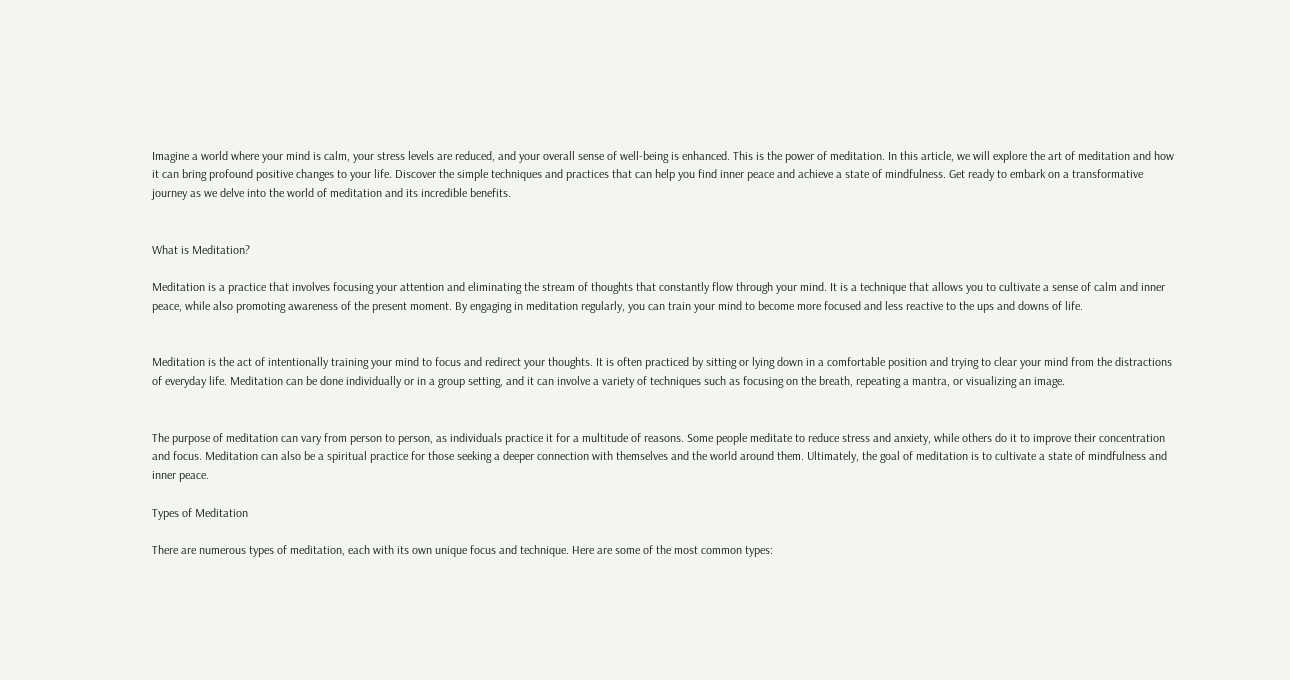Imagine a world where your mind is calm, your stress levels are reduced, and your overall sense of well-being is enhanced. This is the power of meditation. In this article, we will explore the art of meditation and how it can bring profound positive changes to your life. Discover the simple techniques and practices that can help you find inner peace and achieve a state of mindfulness. Get ready to embark on a transformative journey as we delve into the world of meditation and its incredible benefits.


What is Meditation?

Meditation is a practice that involves focusing your attention and eliminating the stream of thoughts that constantly flow through your mind. It is a technique that allows you to cultivate a sense of calm and inner peace, while also promoting awareness of the present moment. By engaging in meditation regularly, you can train your mind to become more focused and less reactive to the ups and downs of life.


Meditation is the act of intentionally training your mind to focus and redirect your thoughts. It is often practiced by sitting or lying down in a comfortable position and trying to clear your mind from the distractions of everyday life. Meditation can be done individually or in a group setting, and it can involve a variety of techniques such as focusing on the breath, repeating a mantra, or visualizing an image.


The purpose of meditation can vary from person to person, as individuals practice it for a multitude of reasons. Some people meditate to reduce stress and anxiety, while others do it to improve their concentration and focus. Meditation can also be a spiritual practice for those seeking a deeper connection with themselves and the world around them. Ultimately, the goal of meditation is to cultivate a state of mindfulness and inner peace.

Types of Meditation

There are numerous types of meditation, each with its own unique focus and technique. Here are some of the most common types: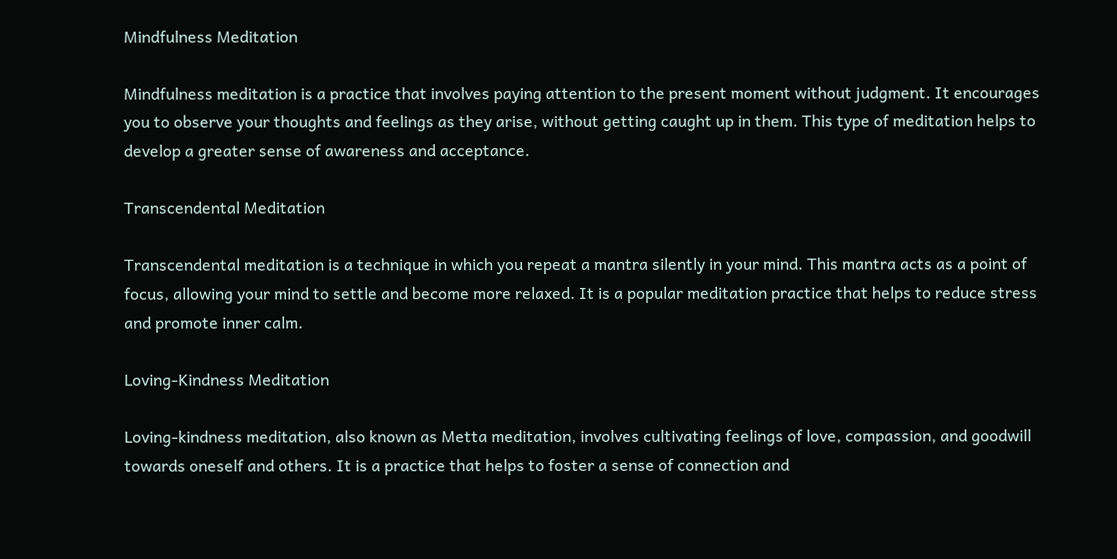Mindfulness Meditation

Mindfulness meditation is a practice that involves paying attention to the present moment without judgment. It encourages you to observe your thoughts and feelings as they arise, without getting caught up in them. This type of meditation helps to develop a greater sense of awareness and acceptance.

Transcendental Meditation

Transcendental meditation is a technique in which you repeat a mantra silently in your mind. This mantra acts as a point of focus, allowing your mind to settle and become more relaxed. It is a popular meditation practice that helps to reduce stress and promote inner calm.

Loving-Kindness Meditation

Loving-kindness meditation, also known as Metta meditation, involves cultivating feelings of love, compassion, and goodwill towards oneself and others. It is a practice that helps to foster a sense of connection and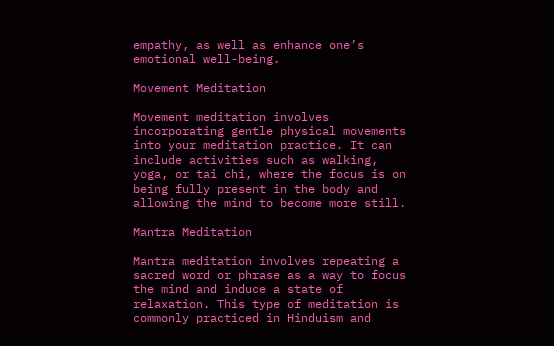empathy, as well as enhance one’s emotional well-being.

Movement Meditation

Movement meditation involves incorporating gentle physical movements into your meditation practice. It can include activities such as walking, yoga, or tai chi, where the focus is on being fully present in the body and allowing the mind to become more still.

Mantra Meditation

Mantra meditation involves repeating a sacred word or phrase as a way to focus the mind and induce a state of relaxation. This type of meditation is commonly practiced in Hinduism and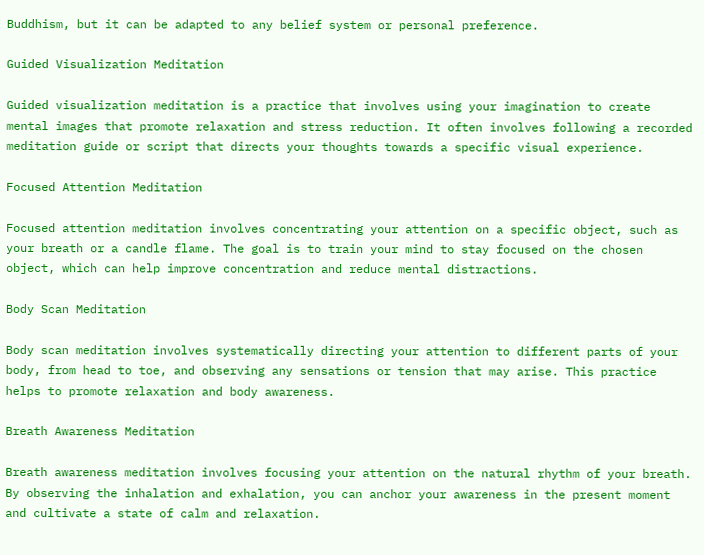Buddhism, but it can be adapted to any belief system or personal preference.

Guided Visualization Meditation

Guided visualization meditation is a practice that involves using your imagination to create mental images that promote relaxation and stress reduction. It often involves following a recorded meditation guide or script that directs your thoughts towards a specific visual experience.

Focused Attention Meditation

Focused attention meditation involves concentrating your attention on a specific object, such as your breath or a candle flame. The goal is to train your mind to stay focused on the chosen object, which can help improve concentration and reduce mental distractions.

Body Scan Meditation

Body scan meditation involves systematically directing your attention to different parts of your body, from head to toe, and observing any sensations or tension that may arise. This practice helps to promote relaxation and body awareness.

Breath Awareness Meditation

Breath awareness meditation involves focusing your attention on the natural rhythm of your breath. By observing the inhalation and exhalation, you can anchor your awareness in the present moment and cultivate a state of calm and relaxation.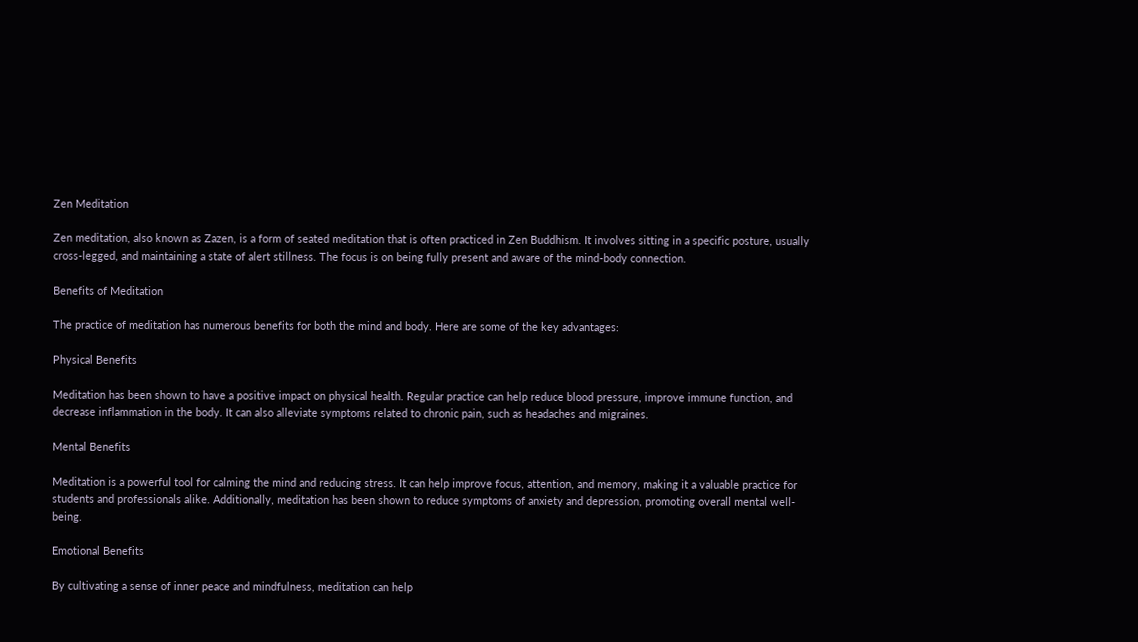Zen Meditation

Zen meditation, also known as Zazen, is a form of seated meditation that is often practiced in Zen Buddhism. It involves sitting in a specific posture, usually cross-legged, and maintaining a state of alert stillness. The focus is on being fully present and aware of the mind-body connection.

Benefits of Meditation

The practice of meditation has numerous benefits for both the mind and body. Here are some of the key advantages:

Physical Benefits

Meditation has been shown to have a positive impact on physical health. Regular practice can help reduce blood pressure, improve immune function, and decrease inflammation in the body. It can also alleviate symptoms related to chronic pain, such as headaches and migraines.

Mental Benefits

Meditation is a powerful tool for calming the mind and reducing stress. It can help improve focus, attention, and memory, making it a valuable practice for students and professionals alike. Additionally, meditation has been shown to reduce symptoms of anxiety and depression, promoting overall mental well-being.

Emotional Benefits

By cultivating a sense of inner peace and mindfulness, meditation can help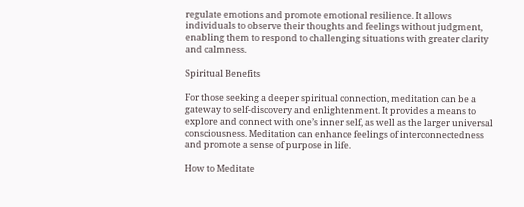regulate emotions and promote emotional resilience. It allows individuals to observe their thoughts and feelings without judgment, enabling them to respond to challenging situations with greater clarity and calmness.

Spiritual Benefits

For those seeking a deeper spiritual connection, meditation can be a gateway to self-discovery and enlightenment. It provides a means to explore and connect with one’s inner self, as well as the larger universal consciousness. Meditation can enhance feelings of interconnectedness and promote a sense of purpose in life.

How to Meditate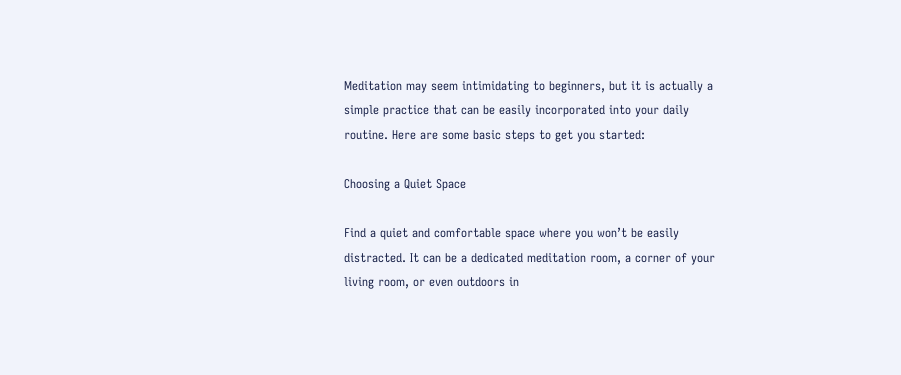Meditation may seem intimidating to beginners, but it is actually a simple practice that can be easily incorporated into your daily routine. Here are some basic steps to get you started:

Choosing a Quiet Space

Find a quiet and comfortable space where you won’t be easily distracted. It can be a dedicated meditation room, a corner of your living room, or even outdoors in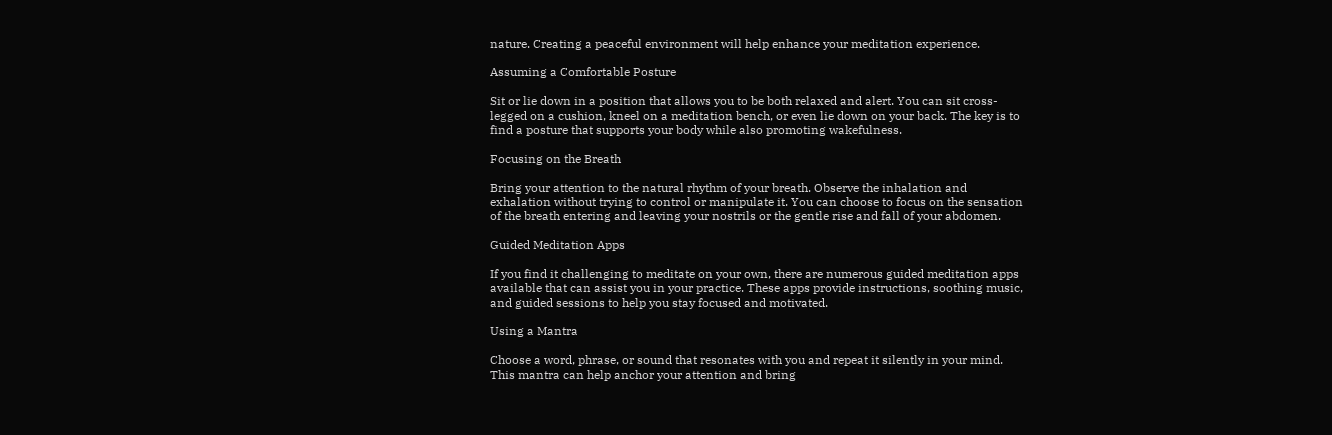nature. Creating a peaceful environment will help enhance your meditation experience.

Assuming a Comfortable Posture

Sit or lie down in a position that allows you to be both relaxed and alert. You can sit cross-legged on a cushion, kneel on a meditation bench, or even lie down on your back. The key is to find a posture that supports your body while also promoting wakefulness.

Focusing on the Breath

Bring your attention to the natural rhythm of your breath. Observe the inhalation and exhalation without trying to control or manipulate it. You can choose to focus on the sensation of the breath entering and leaving your nostrils or the gentle rise and fall of your abdomen.

Guided Meditation Apps

If you find it challenging to meditate on your own, there are numerous guided meditation apps available that can assist you in your practice. These apps provide instructions, soothing music, and guided sessions to help you stay focused and motivated.

Using a Mantra

Choose a word, phrase, or sound that resonates with you and repeat it silently in your mind. This mantra can help anchor your attention and bring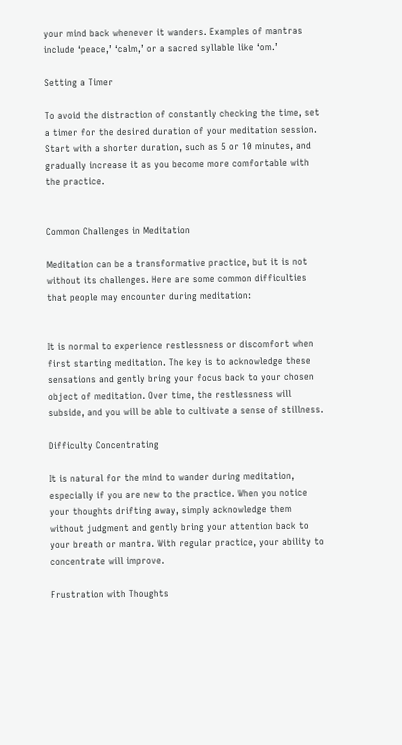your mind back whenever it wanders. Examples of mantras include ‘peace,’ ‘calm,’ or a sacred syllable like ‘om.’

Setting a Timer

To avoid the distraction of constantly checking the time, set a timer for the desired duration of your meditation session. Start with a shorter duration, such as 5 or 10 minutes, and gradually increase it as you become more comfortable with the practice.


Common Challenges in Meditation

Meditation can be a transformative practice, but it is not without its challenges. Here are some common difficulties that people may encounter during meditation:


It is normal to experience restlessness or discomfort when first starting meditation. The key is to acknowledge these sensations and gently bring your focus back to your chosen object of meditation. Over time, the restlessness will subside, and you will be able to cultivate a sense of stillness.

Difficulty Concentrating

It is natural for the mind to wander during meditation, especially if you are new to the practice. When you notice your thoughts drifting away, simply acknowledge them without judgment and gently bring your attention back to your breath or mantra. With regular practice, your ability to concentrate will improve.

Frustration with Thoughts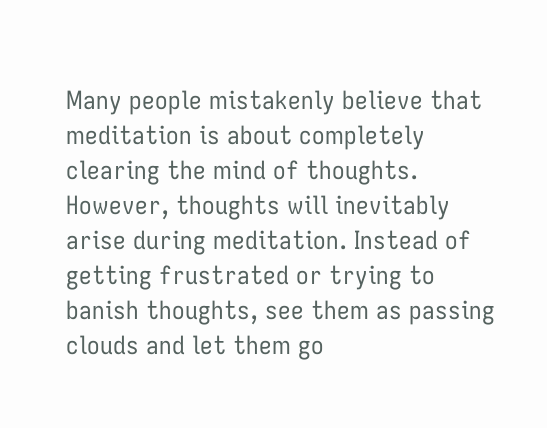Many people mistakenly believe that meditation is about completely clearing the mind of thoughts. However, thoughts will inevitably arise during meditation. Instead of getting frustrated or trying to banish thoughts, see them as passing clouds and let them go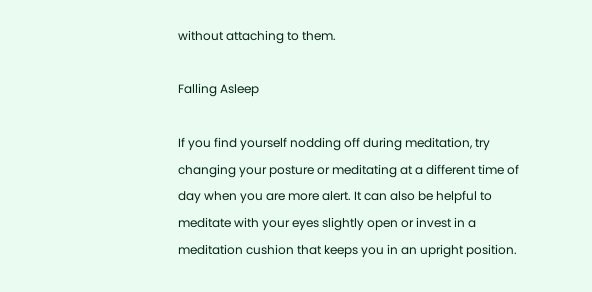without attaching to them.

Falling Asleep

If you find yourself nodding off during meditation, try changing your posture or meditating at a different time of day when you are more alert. It can also be helpful to meditate with your eyes slightly open or invest in a meditation cushion that keeps you in an upright position.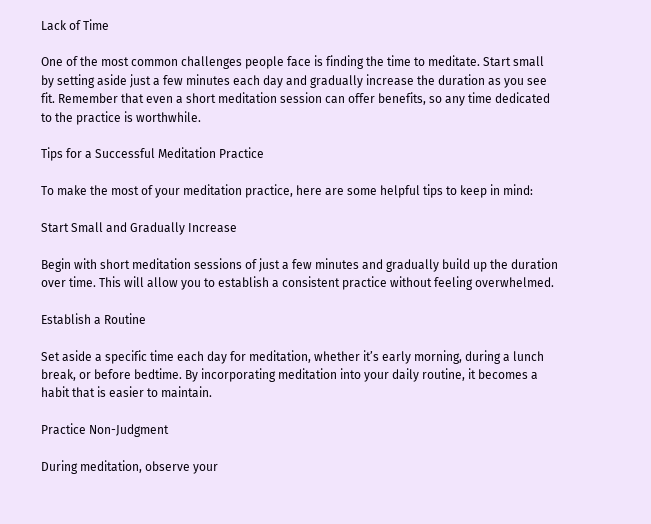Lack of Time

One of the most common challenges people face is finding the time to meditate. Start small by setting aside just a few minutes each day and gradually increase the duration as you see fit. Remember that even a short meditation session can offer benefits, so any time dedicated to the practice is worthwhile.

Tips for a Successful Meditation Practice

To make the most of your meditation practice, here are some helpful tips to keep in mind:

Start Small and Gradually Increase

Begin with short meditation sessions of just a few minutes and gradually build up the duration over time. This will allow you to establish a consistent practice without feeling overwhelmed.

Establish a Routine

Set aside a specific time each day for meditation, whether it’s early morning, during a lunch break, or before bedtime. By incorporating meditation into your daily routine, it becomes a habit that is easier to maintain.

Practice Non-Judgment

During meditation, observe your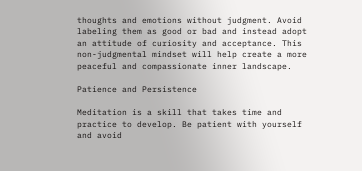thoughts and emotions without judgment. Avoid labeling them as good or bad and instead adopt an attitude of curiosity and acceptance. This non-judgmental mindset will help create a more peaceful and compassionate inner landscape.

Patience and Persistence

Meditation is a skill that takes time and practice to develop. Be patient with yourself and avoid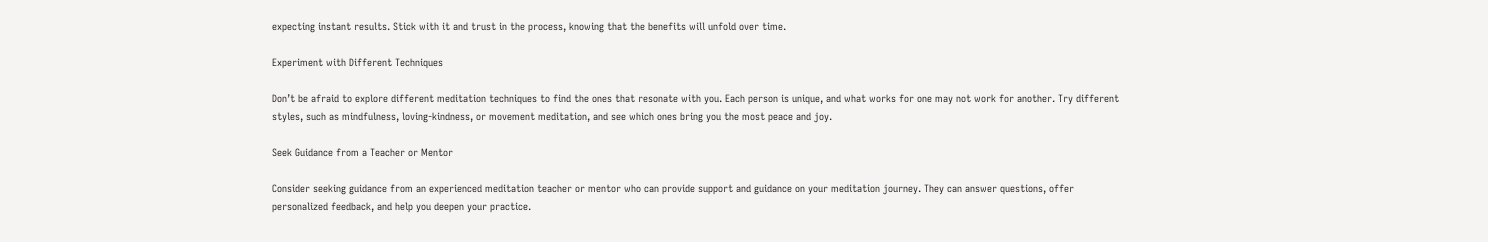expecting instant results. Stick with it and trust in the process, knowing that the benefits will unfold over time.

Experiment with Different Techniques

Don’t be afraid to explore different meditation techniques to find the ones that resonate with you. Each person is unique, and what works for one may not work for another. Try different styles, such as mindfulness, loving-kindness, or movement meditation, and see which ones bring you the most peace and joy.

Seek Guidance from a Teacher or Mentor

Consider seeking guidance from an experienced meditation teacher or mentor who can provide support and guidance on your meditation journey. They can answer questions, offer personalized feedback, and help you deepen your practice.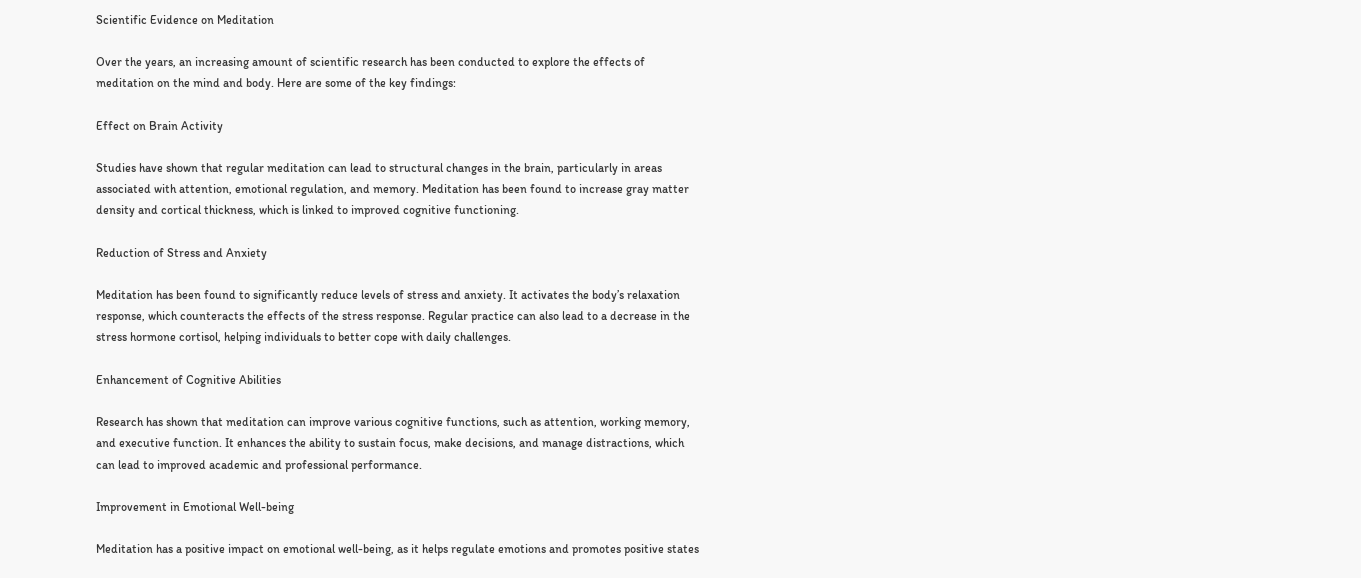Scientific Evidence on Meditation

Over the years, an increasing amount of scientific research has been conducted to explore the effects of meditation on the mind and body. Here are some of the key findings:

Effect on Brain Activity

Studies have shown that regular meditation can lead to structural changes in the brain, particularly in areas associated with attention, emotional regulation, and memory. Meditation has been found to increase gray matter density and cortical thickness, which is linked to improved cognitive functioning.

Reduction of Stress and Anxiety

Meditation has been found to significantly reduce levels of stress and anxiety. It activates the body’s relaxation response, which counteracts the effects of the stress response. Regular practice can also lead to a decrease in the stress hormone cortisol, helping individuals to better cope with daily challenges.

Enhancement of Cognitive Abilities

Research has shown that meditation can improve various cognitive functions, such as attention, working memory, and executive function. It enhances the ability to sustain focus, make decisions, and manage distractions, which can lead to improved academic and professional performance.

Improvement in Emotional Well-being

Meditation has a positive impact on emotional well-being, as it helps regulate emotions and promotes positive states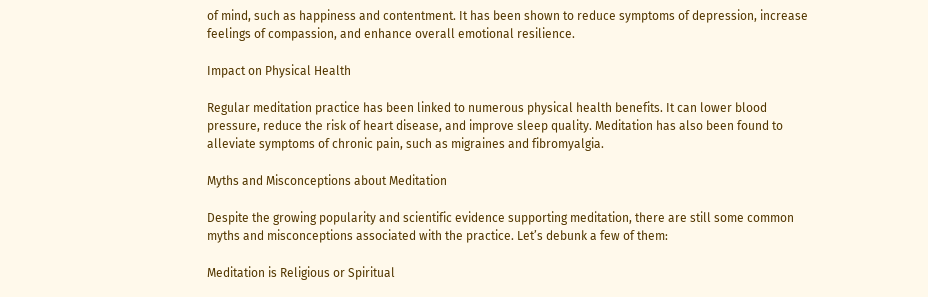of mind, such as happiness and contentment. It has been shown to reduce symptoms of depression, increase feelings of compassion, and enhance overall emotional resilience.

Impact on Physical Health

Regular meditation practice has been linked to numerous physical health benefits. It can lower blood pressure, reduce the risk of heart disease, and improve sleep quality. Meditation has also been found to alleviate symptoms of chronic pain, such as migraines and fibromyalgia.

Myths and Misconceptions about Meditation

Despite the growing popularity and scientific evidence supporting meditation, there are still some common myths and misconceptions associated with the practice. Let’s debunk a few of them:

Meditation is Religious or Spiritual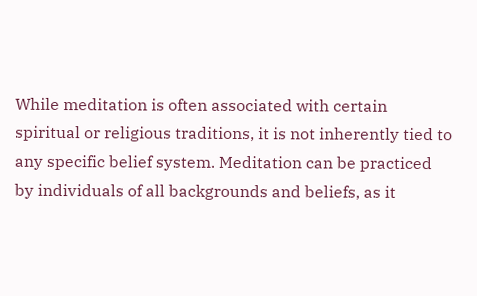While meditation is often associated with certain spiritual or religious traditions, it is not inherently tied to any specific belief system. Meditation can be practiced by individuals of all backgrounds and beliefs, as it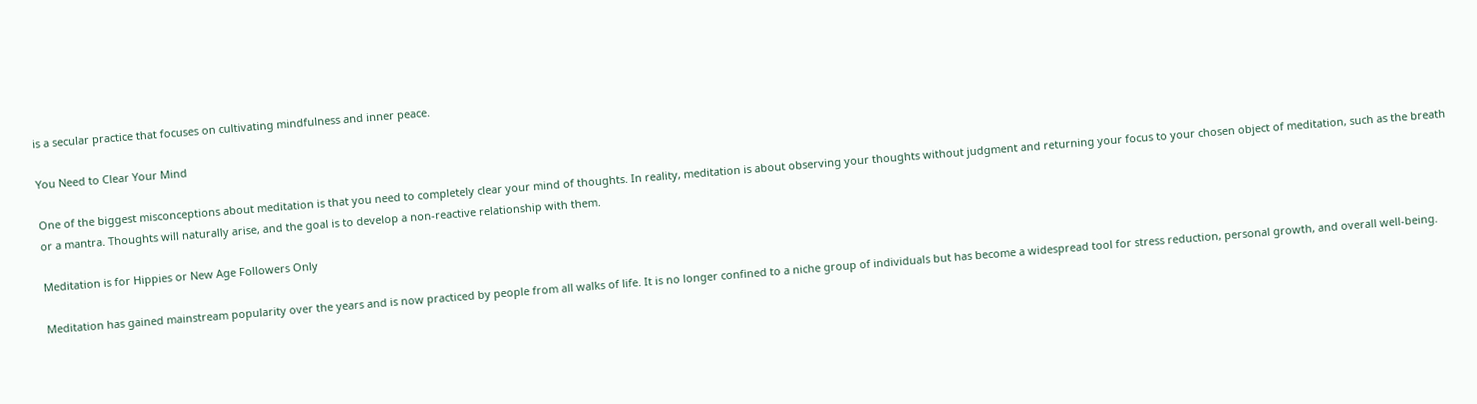is a secular practice that focuses on cultivating mindfulness and inner peace.

You Need to Clear Your Mind

One of the biggest misconceptions about meditation is that you need to completely clear your mind of thoughts. In reality, meditation is about observing your thoughts without judgment and returning your focus to your chosen object of meditation, such as the breath or a mantra. Thoughts will naturally arise, and the goal is to develop a non-reactive relationship with them.

Meditation is for Hippies or New Age Followers Only

Meditation has gained mainstream popularity over the years and is now practiced by people from all walks of life. It is no longer confined to a niche group of individuals but has become a widespread tool for stress reduction, personal growth, and overall well-being.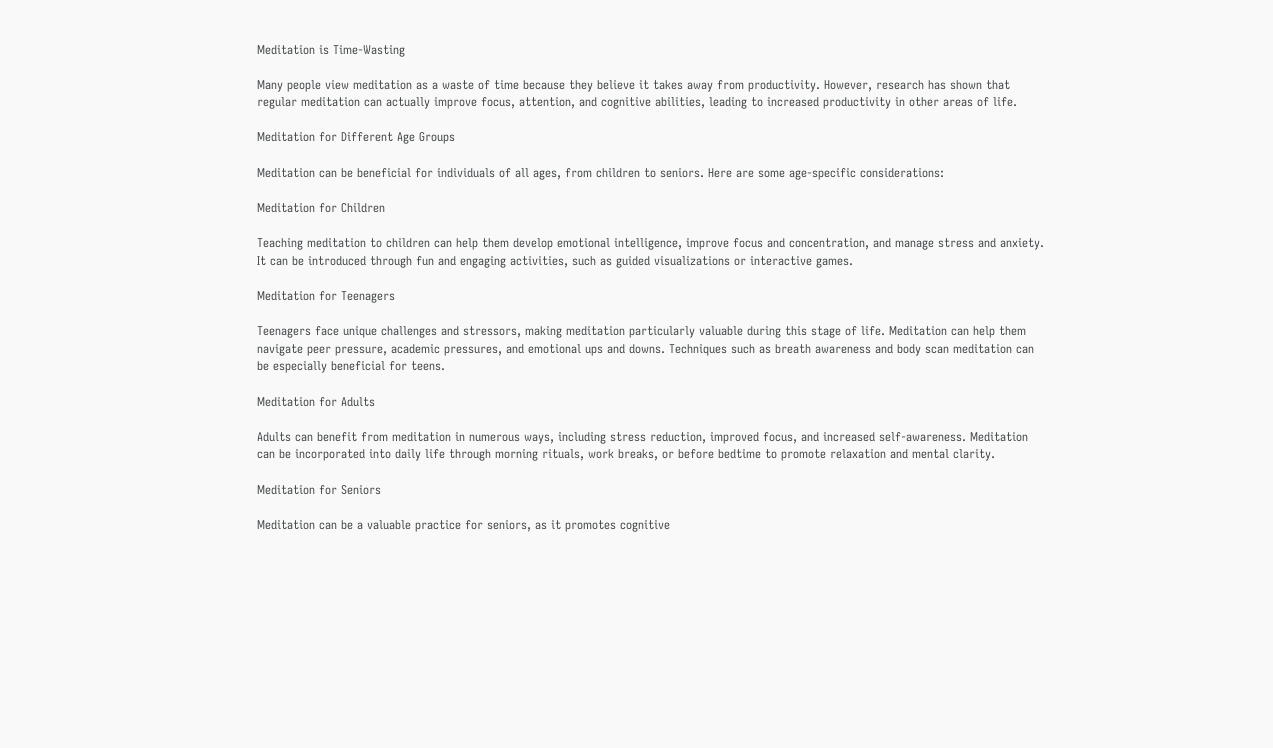Meditation is Time-Wasting

Many people view meditation as a waste of time because they believe it takes away from productivity. However, research has shown that regular meditation can actually improve focus, attention, and cognitive abilities, leading to increased productivity in other areas of life.

Meditation for Different Age Groups

Meditation can be beneficial for individuals of all ages, from children to seniors. Here are some age-specific considerations:

Meditation for Children

Teaching meditation to children can help them develop emotional intelligence, improve focus and concentration, and manage stress and anxiety. It can be introduced through fun and engaging activities, such as guided visualizations or interactive games.

Meditation for Teenagers

Teenagers face unique challenges and stressors, making meditation particularly valuable during this stage of life. Meditation can help them navigate peer pressure, academic pressures, and emotional ups and downs. Techniques such as breath awareness and body scan meditation can be especially beneficial for teens.

Meditation for Adults

Adults can benefit from meditation in numerous ways, including stress reduction, improved focus, and increased self-awareness. Meditation can be incorporated into daily life through morning rituals, work breaks, or before bedtime to promote relaxation and mental clarity.

Meditation for Seniors

Meditation can be a valuable practice for seniors, as it promotes cognitive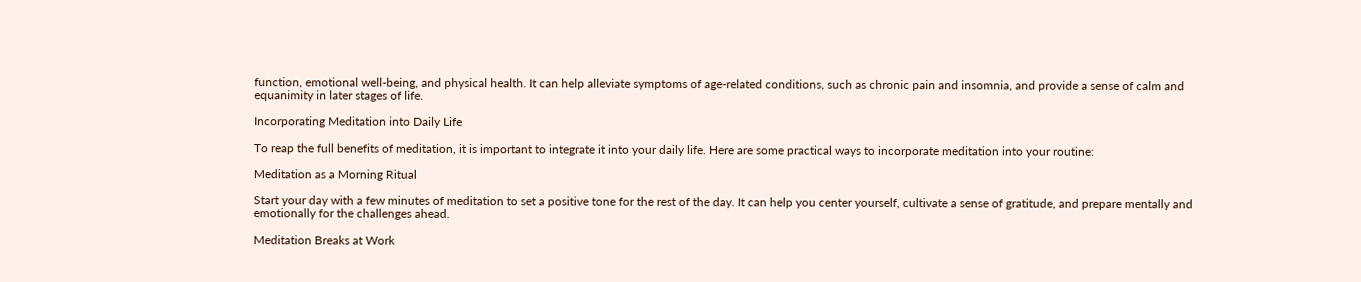function, emotional well-being, and physical health. It can help alleviate symptoms of age-related conditions, such as chronic pain and insomnia, and provide a sense of calm and equanimity in later stages of life.

Incorporating Meditation into Daily Life

To reap the full benefits of meditation, it is important to integrate it into your daily life. Here are some practical ways to incorporate meditation into your routine:

Meditation as a Morning Ritual

Start your day with a few minutes of meditation to set a positive tone for the rest of the day. It can help you center yourself, cultivate a sense of gratitude, and prepare mentally and emotionally for the challenges ahead.

Meditation Breaks at Work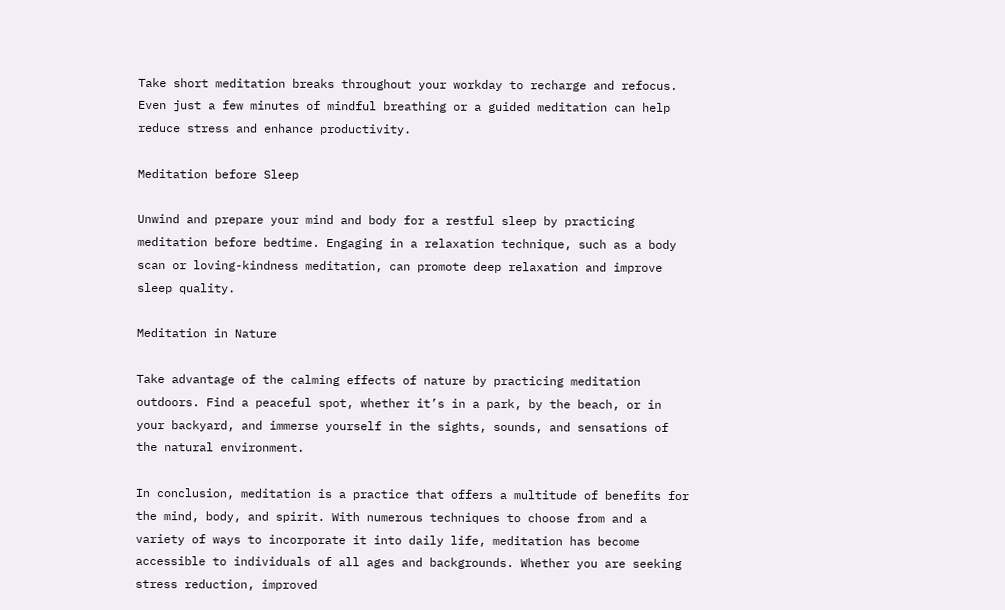Take short meditation breaks throughout your workday to recharge and refocus. Even just a few minutes of mindful breathing or a guided meditation can help reduce stress and enhance productivity.

Meditation before Sleep

Unwind and prepare your mind and body for a restful sleep by practicing meditation before bedtime. Engaging in a relaxation technique, such as a body scan or loving-kindness meditation, can promote deep relaxation and improve sleep quality.

Meditation in Nature

Take advantage of the calming effects of nature by practicing meditation outdoors. Find a peaceful spot, whether it’s in a park, by the beach, or in your backyard, and immerse yourself in the sights, sounds, and sensations of the natural environment.

In conclusion, meditation is a practice that offers a multitude of benefits for the mind, body, and spirit. With numerous techniques to choose from and a variety of ways to incorporate it into daily life, meditation has become accessible to individuals of all ages and backgrounds. Whether you are seeking stress reduction, improved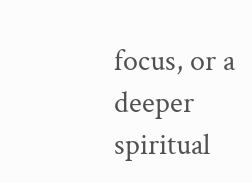focus, or a deeper spiritual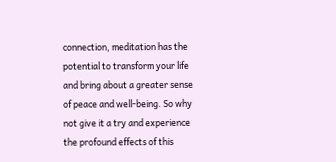connection, meditation has the potential to transform your life and bring about a greater sense of peace and well-being. So why not give it a try and experience the profound effects of this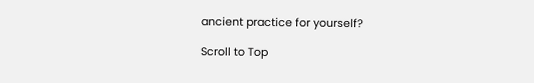ancient practice for yourself?

Scroll to Top